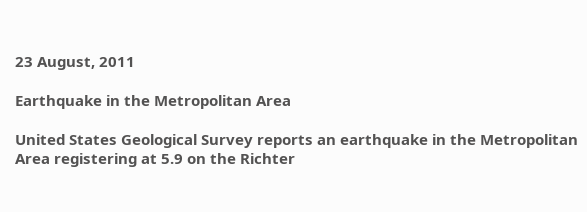23 August, 2011

Earthquake in the Metropolitan Area

United States Geological Survey reports an earthquake in the Metropolitan Area registering at 5.9 on the Richter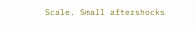Scale. Small aftershocks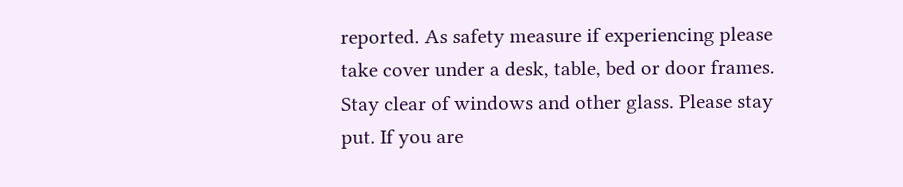reported. As safety measure if experiencing please take cover under a desk, table, bed or door frames. Stay clear of windows and other glass. Please stay put. If you are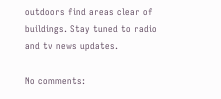outdoors find areas clear of buildings. Stay tuned to radio and tv news updates.

No comments: